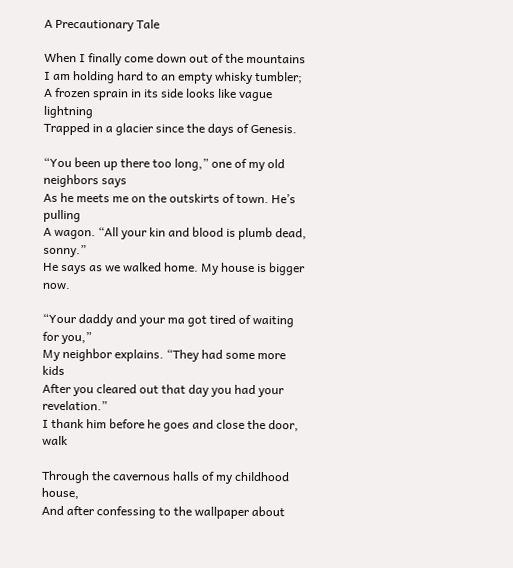A Precautionary Tale

When I finally come down out of the mountains
I am holding hard to an empty whisky tumbler;
A frozen sprain in its side looks like vague lightning
Trapped in a glacier since the days of Genesis.

“You been up there too long,” one of my old neighbors says
As he meets me on the outskirts of town. He’s pulling
A wagon. “All your kin and blood is plumb dead, sonny.”
He says as we walked home. My house is bigger now.

“Your daddy and your ma got tired of waiting for you,”
My neighbor explains. “They had some more kids
After you cleared out that day you had your revelation.”
I thank him before he goes and close the door, walk

Through the cavernous halls of my childhood house,
And after confessing to the wallpaper about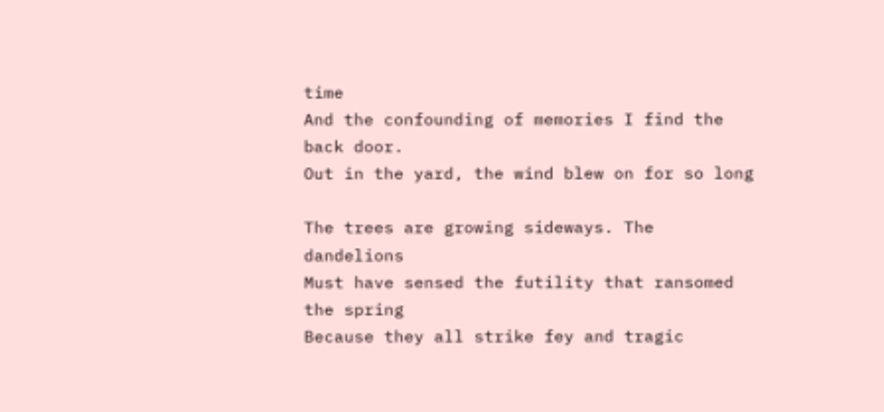time
And the confounding of memories I find the back door.
Out in the yard, the wind blew on for so long

The trees are growing sideways. The dandelions
Must have sensed the futility that ransomed the spring
Because they all strike fey and tragic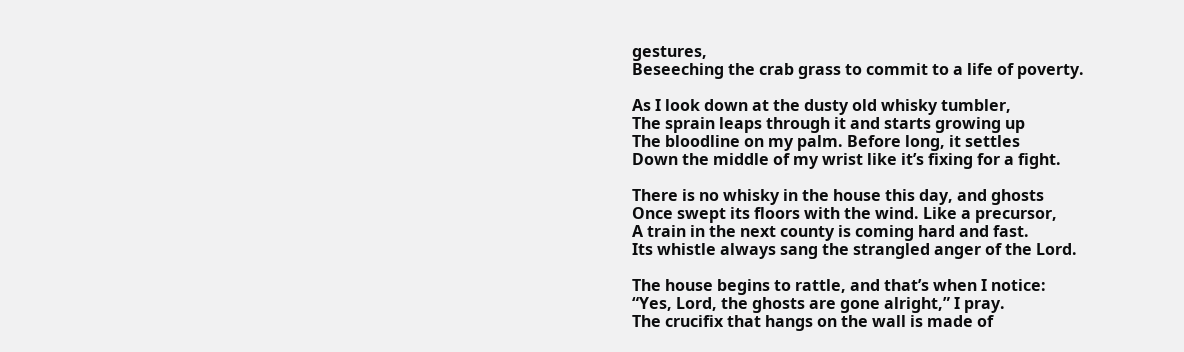gestures,
Beseeching the crab grass to commit to a life of poverty.

As I look down at the dusty old whisky tumbler,
The sprain leaps through it and starts growing up
The bloodline on my palm. Before long, it settles
Down the middle of my wrist like it’s fixing for a fight.

There is no whisky in the house this day, and ghosts
Once swept its floors with the wind. Like a precursor,
A train in the next county is coming hard and fast.
Its whistle always sang the strangled anger of the Lord.

The house begins to rattle, and that’s when I notice:
“Yes, Lord, the ghosts are gone alright,” I pray.
The crucifix that hangs on the wall is made of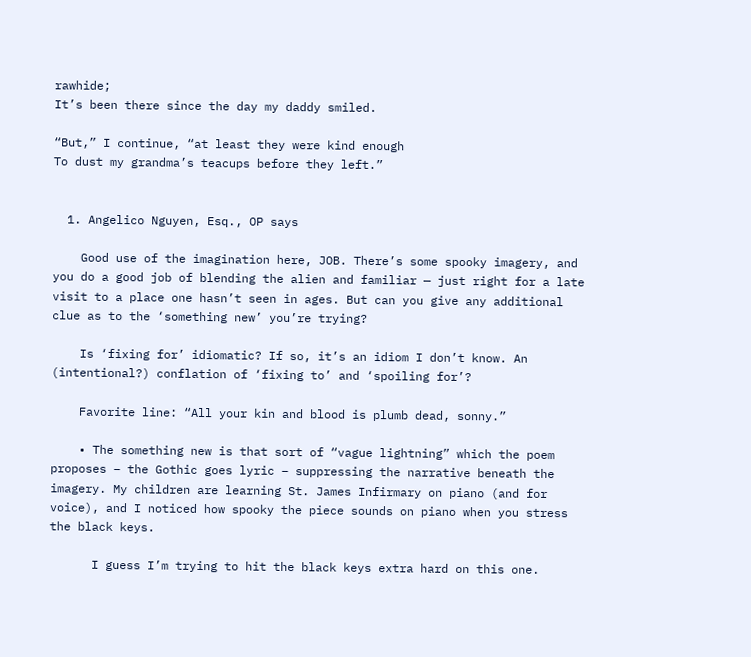rawhide;
It’s been there since the day my daddy smiled.

“But,” I continue, “at least they were kind enough
To dust my grandma’s teacups before they left.”


  1. Angelico Nguyen, Esq., OP says

    Good use of the imagination here, JOB. There’s some spooky imagery, and you do a good job of blending the alien and familiar — just right for a late visit to a place one hasn’t seen in ages. But can you give any additional clue as to the ‘something new’ you’re trying?

    Is ‘fixing for’ idiomatic? If so, it’s an idiom I don’t know. An (intentional?) conflation of ‘fixing to’ and ‘spoiling for’?

    Favorite line: “All your kin and blood is plumb dead, sonny.”

    • The something new is that sort of “vague lightning” which the poem proposes – the Gothic goes lyric – suppressing the narrative beneath the imagery. My children are learning St. James Infirmary on piano (and for voice), and I noticed how spooky the piece sounds on piano when you stress the black keys.

      I guess I’m trying to hit the black keys extra hard on this one.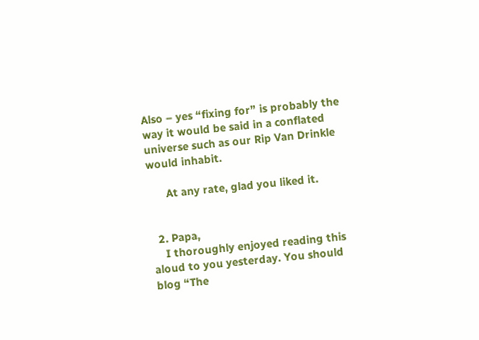Also – yes “fixing for” is probably the way it would be said in a conflated universe such as our Rip Van Drinkle would inhabit.

      At any rate, glad you liked it.


  2. Papa,
    I thoroughly enjoyed reading this aloud to you yesterday. You should blog “The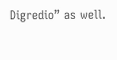Digredio” as well.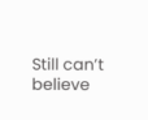Still can’t believe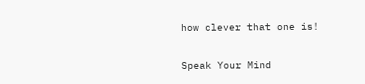how clever that one is!

Speak Your Mind